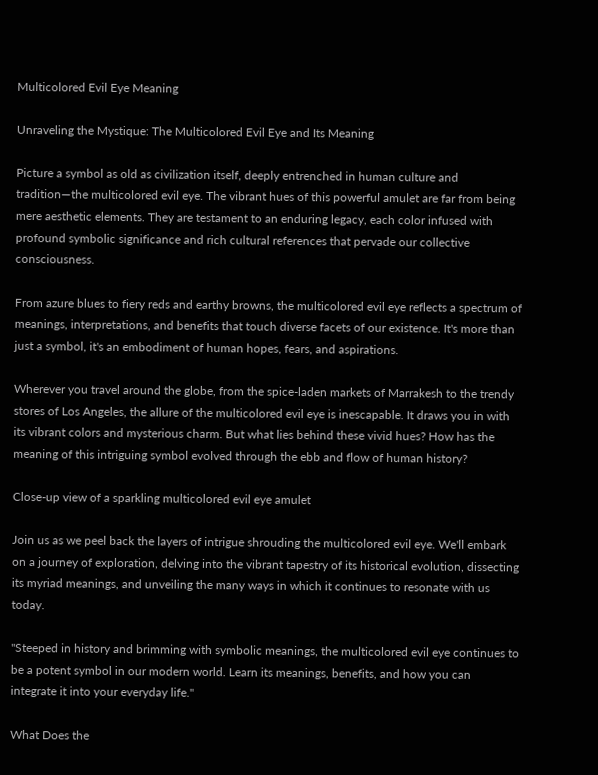Multicolored Evil Eye Meaning

Unraveling the Mystique: The Multicolored Evil Eye and Its Meaning

Picture a symbol as old as civilization itself, deeply entrenched in human culture and tradition—the multicolored evil eye. The vibrant hues of this powerful amulet are far from being mere aesthetic elements. They are testament to an enduring legacy, each color infused with profound symbolic significance and rich cultural references that pervade our collective consciousness.

From azure blues to fiery reds and earthy browns, the multicolored evil eye reflects a spectrum of meanings, interpretations, and benefits that touch diverse facets of our existence. It's more than just a symbol, it's an embodiment of human hopes, fears, and aspirations.

Wherever you travel around the globe, from the spice-laden markets of Marrakesh to the trendy stores of Los Angeles, the allure of the multicolored evil eye is inescapable. It draws you in with its vibrant colors and mysterious charm. But what lies behind these vivid hues? How has the meaning of this intriguing symbol evolved through the ebb and flow of human history?

Close-up view of a sparkling multicolored evil eye amulet

Join us as we peel back the layers of intrigue shrouding the multicolored evil eye. We'll embark on a journey of exploration, delving into the vibrant tapestry of its historical evolution, dissecting its myriad meanings, and unveiling the many ways in which it continues to resonate with us today.

"Steeped in history and brimming with symbolic meanings, the multicolored evil eye continues to be a potent symbol in our modern world. Learn its meanings, benefits, and how you can integrate it into your everyday life."

What Does the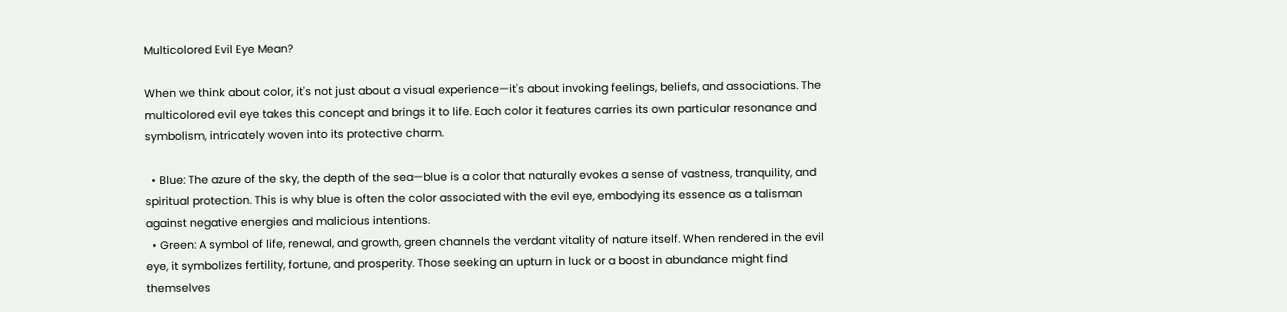Multicolored Evil Eye Mean?

When we think about color, it's not just about a visual experience—it's about invoking feelings, beliefs, and associations. The multicolored evil eye takes this concept and brings it to life. Each color it features carries its own particular resonance and symbolism, intricately woven into its protective charm.

  • Blue: The azure of the sky, the depth of the sea—blue is a color that naturally evokes a sense of vastness, tranquility, and spiritual protection. This is why blue is often the color associated with the evil eye, embodying its essence as a talisman against negative energies and malicious intentions.
  • Green: A symbol of life, renewal, and growth, green channels the verdant vitality of nature itself. When rendered in the evil eye, it symbolizes fertility, fortune, and prosperity. Those seeking an upturn in luck or a boost in abundance might find themselves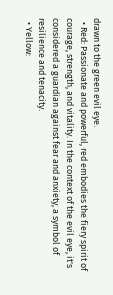drawn to the green evil eye.
  • Red: Passionate and powerful, red embodies the fiery spirit of courage, strength, and vitality. In the context of the evil eye, it's considered a guardian against fear and anxiety, a symbol of resilience and tenacity.
  • Yellow: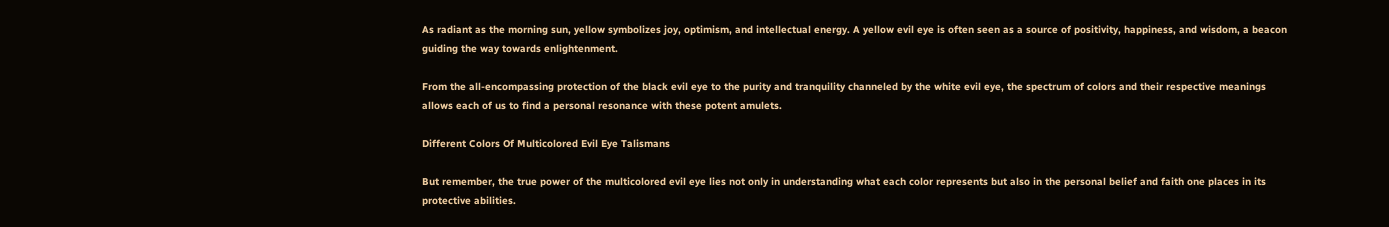As radiant as the morning sun, yellow symbolizes joy, optimism, and intellectual energy. A yellow evil eye is often seen as a source of positivity, happiness, and wisdom, a beacon guiding the way towards enlightenment.

From the all-encompassing protection of the black evil eye to the purity and tranquility channeled by the white evil eye, the spectrum of colors and their respective meanings allows each of us to find a personal resonance with these potent amulets.

Different Colors Of Multicolored Evil Eye Talismans

But remember, the true power of the multicolored evil eye lies not only in understanding what each color represents but also in the personal belief and faith one places in its protective abilities.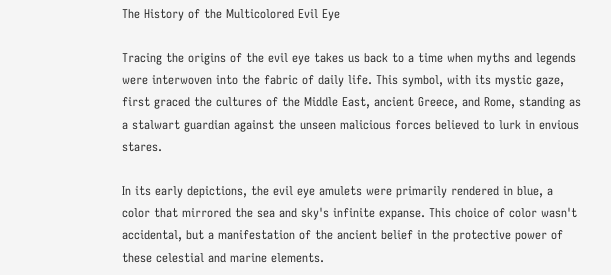The History of the Multicolored Evil Eye

Tracing the origins of the evil eye takes us back to a time when myths and legends were interwoven into the fabric of daily life. This symbol, with its mystic gaze, first graced the cultures of the Middle East, ancient Greece, and Rome, standing as a stalwart guardian against the unseen malicious forces believed to lurk in envious stares.

In its early depictions, the evil eye amulets were primarily rendered in blue, a color that mirrored the sea and sky's infinite expanse. This choice of color wasn't accidental, but a manifestation of the ancient belief in the protective power of these celestial and marine elements.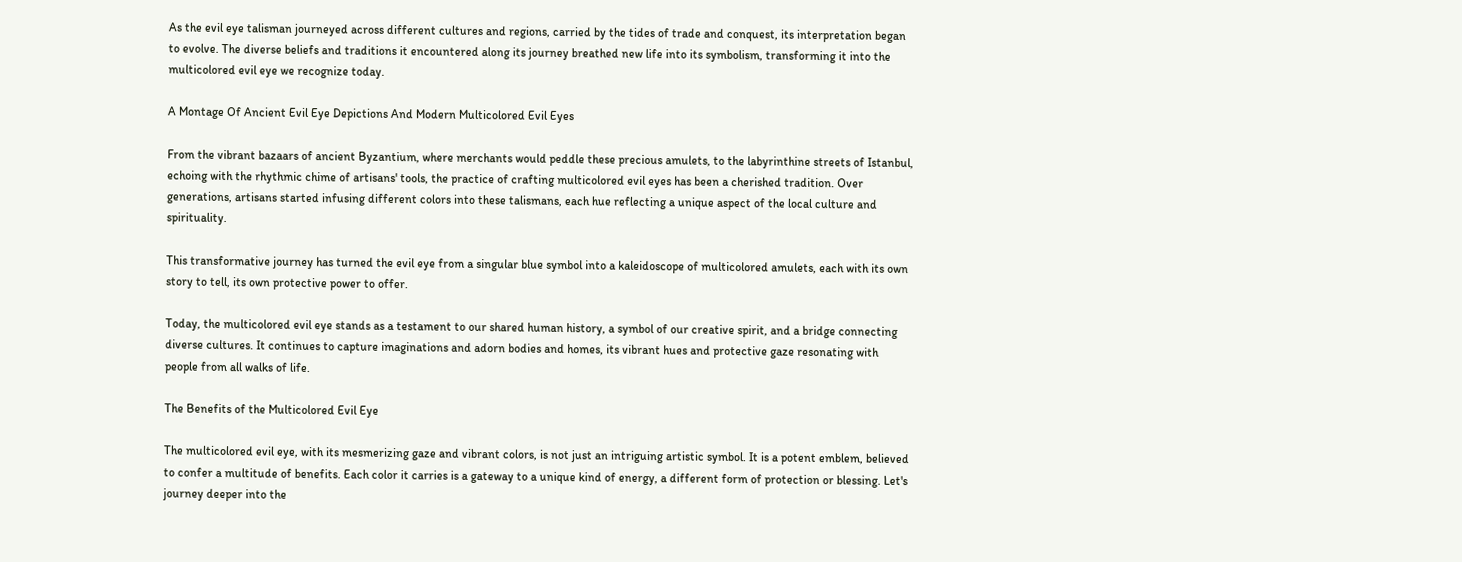As the evil eye talisman journeyed across different cultures and regions, carried by the tides of trade and conquest, its interpretation began to evolve. The diverse beliefs and traditions it encountered along its journey breathed new life into its symbolism, transforming it into the multicolored evil eye we recognize today.

A Montage Of Ancient Evil Eye Depictions And Modern Multicolored Evil Eyes

From the vibrant bazaars of ancient Byzantium, where merchants would peddle these precious amulets, to the labyrinthine streets of Istanbul, echoing with the rhythmic chime of artisans' tools, the practice of crafting multicolored evil eyes has been a cherished tradition. Over generations, artisans started infusing different colors into these talismans, each hue reflecting a unique aspect of the local culture and spirituality.

This transformative journey has turned the evil eye from a singular blue symbol into a kaleidoscope of multicolored amulets, each with its own story to tell, its own protective power to offer.

Today, the multicolored evil eye stands as a testament to our shared human history, a symbol of our creative spirit, and a bridge connecting diverse cultures. It continues to capture imaginations and adorn bodies and homes, its vibrant hues and protective gaze resonating with people from all walks of life.

The Benefits of the Multicolored Evil Eye

The multicolored evil eye, with its mesmerizing gaze and vibrant colors, is not just an intriguing artistic symbol. It is a potent emblem, believed to confer a multitude of benefits. Each color it carries is a gateway to a unique kind of energy, a different form of protection or blessing. Let's journey deeper into the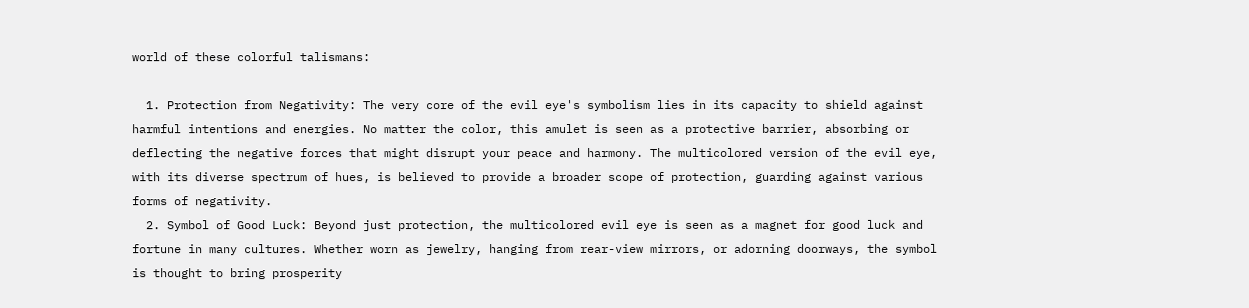world of these colorful talismans:

  1. Protection from Negativity: The very core of the evil eye's symbolism lies in its capacity to shield against harmful intentions and energies. No matter the color, this amulet is seen as a protective barrier, absorbing or deflecting the negative forces that might disrupt your peace and harmony. The multicolored version of the evil eye, with its diverse spectrum of hues, is believed to provide a broader scope of protection, guarding against various forms of negativity.
  2. Symbol of Good Luck: Beyond just protection, the multicolored evil eye is seen as a magnet for good luck and fortune in many cultures. Whether worn as jewelry, hanging from rear-view mirrors, or adorning doorways, the symbol is thought to bring prosperity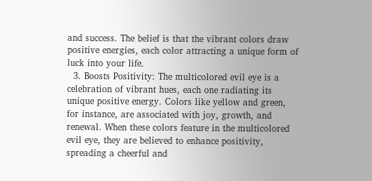and success. The belief is that the vibrant colors draw positive energies, each color attracting a unique form of luck into your life.
  3. Boosts Positivity: The multicolored evil eye is a celebration of vibrant hues, each one radiating its unique positive energy. Colors like yellow and green, for instance, are associated with joy, growth, and renewal. When these colors feature in the multicolored evil eye, they are believed to enhance positivity, spreading a cheerful and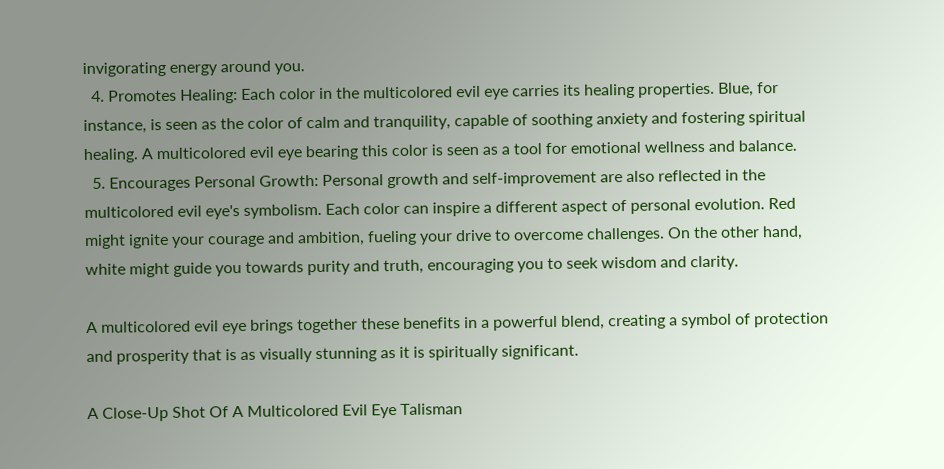invigorating energy around you.
  4. Promotes Healing: Each color in the multicolored evil eye carries its healing properties. Blue, for instance, is seen as the color of calm and tranquility, capable of soothing anxiety and fostering spiritual healing. A multicolored evil eye bearing this color is seen as a tool for emotional wellness and balance.
  5. Encourages Personal Growth: Personal growth and self-improvement are also reflected in the multicolored evil eye's symbolism. Each color can inspire a different aspect of personal evolution. Red might ignite your courage and ambition, fueling your drive to overcome challenges. On the other hand, white might guide you towards purity and truth, encouraging you to seek wisdom and clarity.

A multicolored evil eye brings together these benefits in a powerful blend, creating a symbol of protection and prosperity that is as visually stunning as it is spiritually significant.

A Close-Up Shot Of A Multicolored Evil Eye Talisman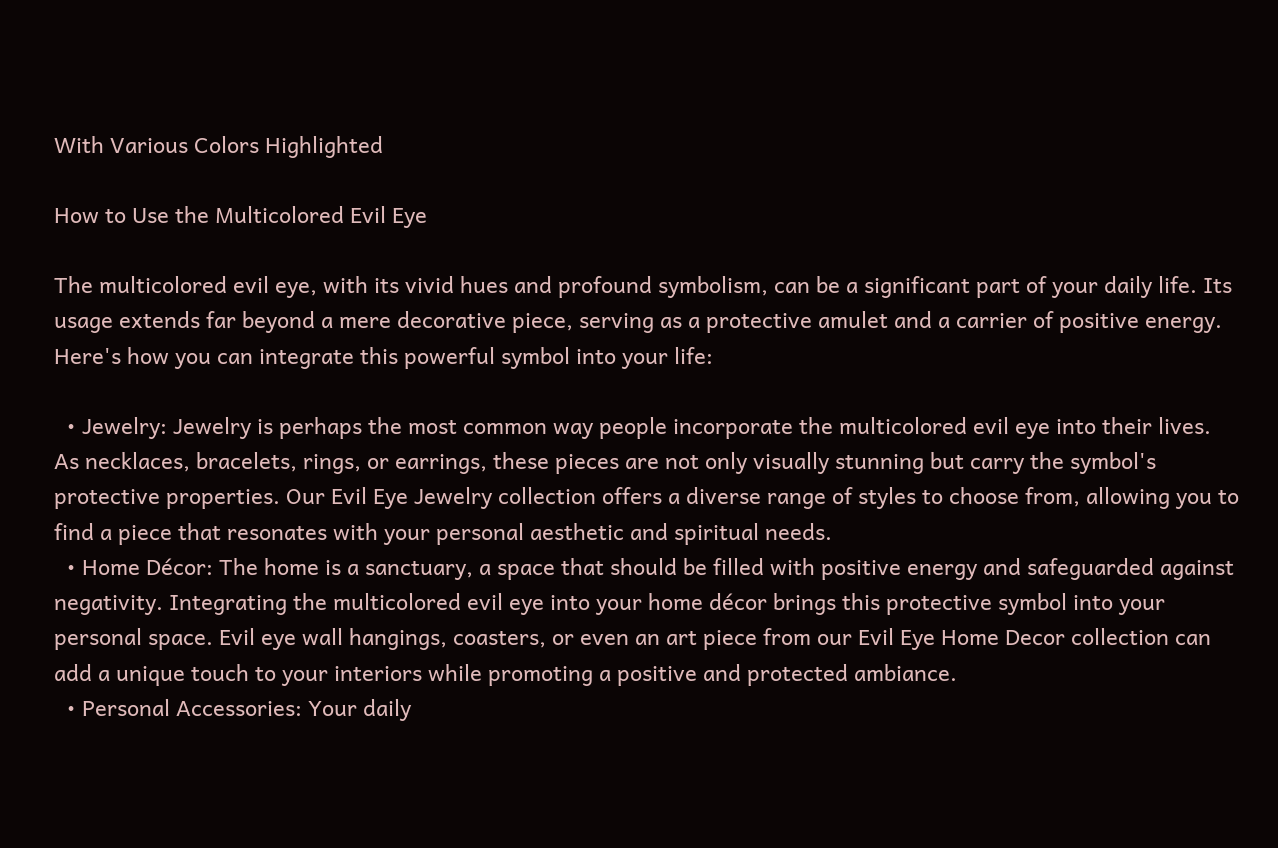With Various Colors Highlighted

How to Use the Multicolored Evil Eye

The multicolored evil eye, with its vivid hues and profound symbolism, can be a significant part of your daily life. Its usage extends far beyond a mere decorative piece, serving as a protective amulet and a carrier of positive energy. Here's how you can integrate this powerful symbol into your life:

  • Jewelry: Jewelry is perhaps the most common way people incorporate the multicolored evil eye into their lives. As necklaces, bracelets, rings, or earrings, these pieces are not only visually stunning but carry the symbol's protective properties. Our Evil Eye Jewelry collection offers a diverse range of styles to choose from, allowing you to find a piece that resonates with your personal aesthetic and spiritual needs.
  • Home Décor: The home is a sanctuary, a space that should be filled with positive energy and safeguarded against negativity. Integrating the multicolored evil eye into your home décor brings this protective symbol into your personal space. Evil eye wall hangings, coasters, or even an art piece from our Evil Eye Home Decor collection can add a unique touch to your interiors while promoting a positive and protected ambiance.
  • Personal Accessories: Your daily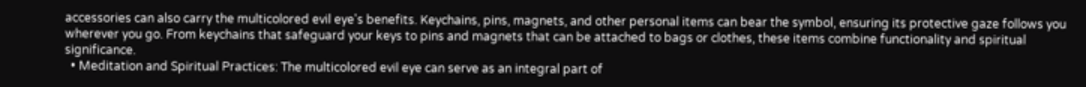accessories can also carry the multicolored evil eye's benefits. Keychains, pins, magnets, and other personal items can bear the symbol, ensuring its protective gaze follows you wherever you go. From keychains that safeguard your keys to pins and magnets that can be attached to bags or clothes, these items combine functionality and spiritual significance.
  • Meditation and Spiritual Practices: The multicolored evil eye can serve as an integral part of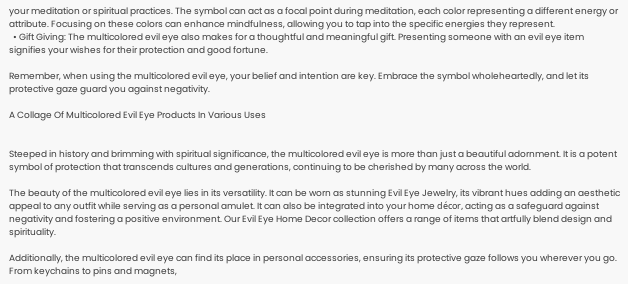your meditation or spiritual practices. The symbol can act as a focal point during meditation, each color representing a different energy or attribute. Focusing on these colors can enhance mindfulness, allowing you to tap into the specific energies they represent.
  • Gift Giving: The multicolored evil eye also makes for a thoughtful and meaningful gift. Presenting someone with an evil eye item signifies your wishes for their protection and good fortune.

Remember, when using the multicolored evil eye, your belief and intention are key. Embrace the symbol wholeheartedly, and let its protective gaze guard you against negativity.

A Collage Of Multicolored Evil Eye Products In Various Uses


Steeped in history and brimming with spiritual significance, the multicolored evil eye is more than just a beautiful adornment. It is a potent symbol of protection that transcends cultures and generations, continuing to be cherished by many across the world.

The beauty of the multicolored evil eye lies in its versatility. It can be worn as stunning Evil Eye Jewelry, its vibrant hues adding an aesthetic appeal to any outfit while serving as a personal amulet. It can also be integrated into your home décor, acting as a safeguard against negativity and fostering a positive environment. Our Evil Eye Home Decor collection offers a range of items that artfully blend design and spirituality.

Additionally, the multicolored evil eye can find its place in personal accessories, ensuring its protective gaze follows you wherever you go. From keychains to pins and magnets,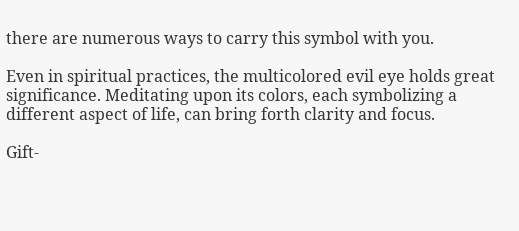there are numerous ways to carry this symbol with you.

Even in spiritual practices, the multicolored evil eye holds great significance. Meditating upon its colors, each symbolizing a different aspect of life, can bring forth clarity and focus.

Gift-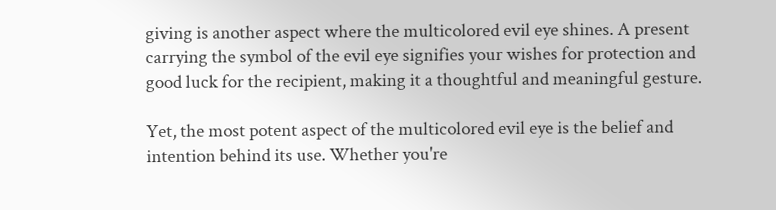giving is another aspect where the multicolored evil eye shines. A present carrying the symbol of the evil eye signifies your wishes for protection and good luck for the recipient, making it a thoughtful and meaningful gesture.

Yet, the most potent aspect of the multicolored evil eye is the belief and intention behind its use. Whether you're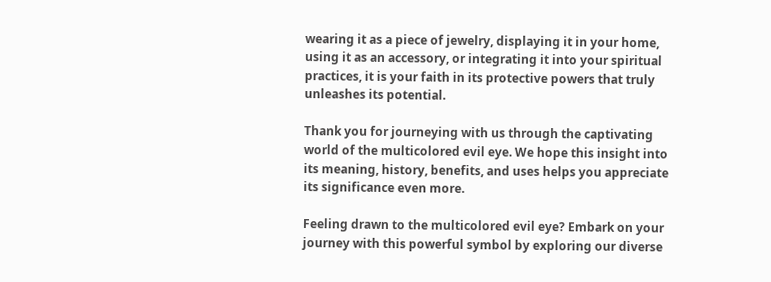wearing it as a piece of jewelry, displaying it in your home, using it as an accessory, or integrating it into your spiritual practices, it is your faith in its protective powers that truly unleashes its potential.

Thank you for journeying with us through the captivating world of the multicolored evil eye. We hope this insight into its meaning, history, benefits, and uses helps you appreciate its significance even more.

Feeling drawn to the multicolored evil eye? Embark on your journey with this powerful symbol by exploring our diverse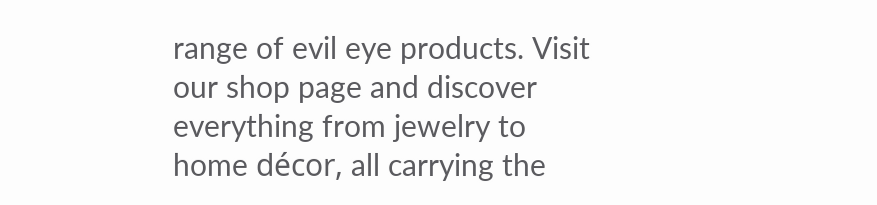range of evil eye products. Visit our shop page and discover everything from jewelry to home décor, all carrying the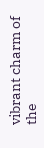vibrant charm of the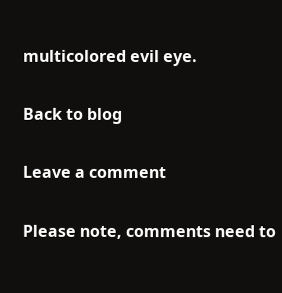multicolored evil eye.

Back to blog

Leave a comment

Please note, comments need to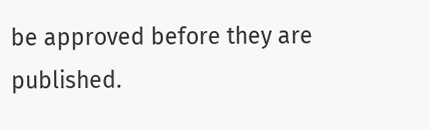be approved before they are published.